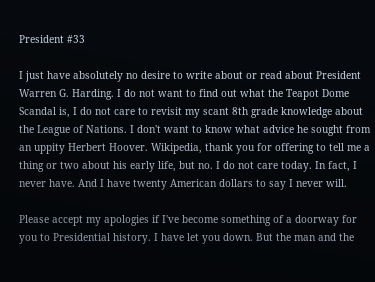President #33

I just have absolutely no desire to write about or read about President Warren G. Harding. I do not want to find out what the Teapot Dome Scandal is, I do not care to revisit my scant 8th grade knowledge about the League of Nations. I don't want to know what advice he sought from an uppity Herbert Hoover. Wikipedia, thank you for offering to tell me a thing or two about his early life, but no. I do not care today. In fact, I never have. And I have twenty American dollars to say I never will.

Please accept my apologies if I've become something of a doorway for you to Presidential history. I have let you down. But the man and the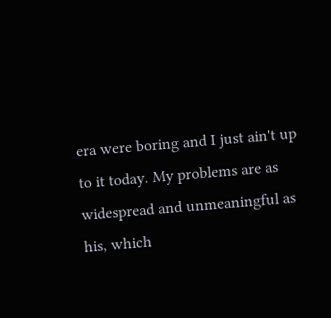era were boring and I just ain't up to it today. My problems are as widespread and unmeaningful as his, which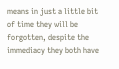means in just a little bit of time they will be forgotten, despite the immediacy they both have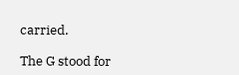carried.

The G stood for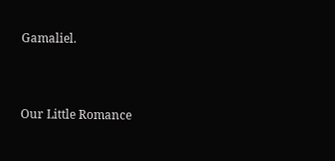Gamaliel.



Our Little Romance